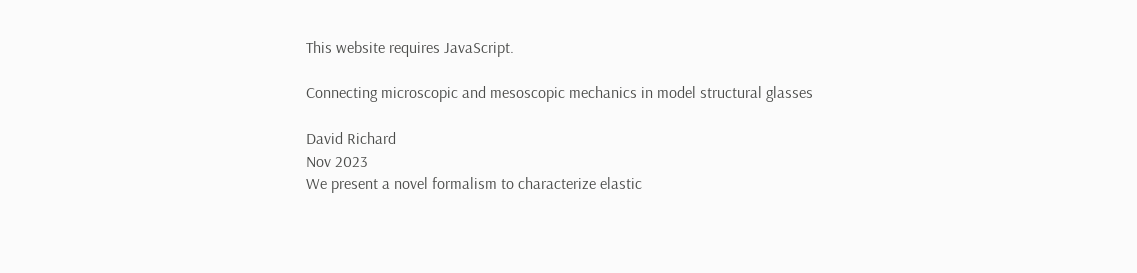This website requires JavaScript.

Connecting microscopic and mesoscopic mechanics in model structural glasses

David Richard
Nov 2023
We present a novel formalism to characterize elastic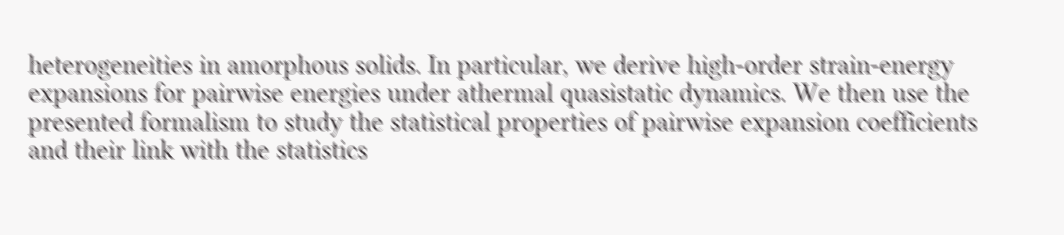heterogeneities in amorphous solids. In particular, we derive high-order strain-energy expansions for pairwise energies under athermal quasistatic dynamics. We then use the presented formalism to study the statistical properties of pairwise expansion coefficients and their link with the statistics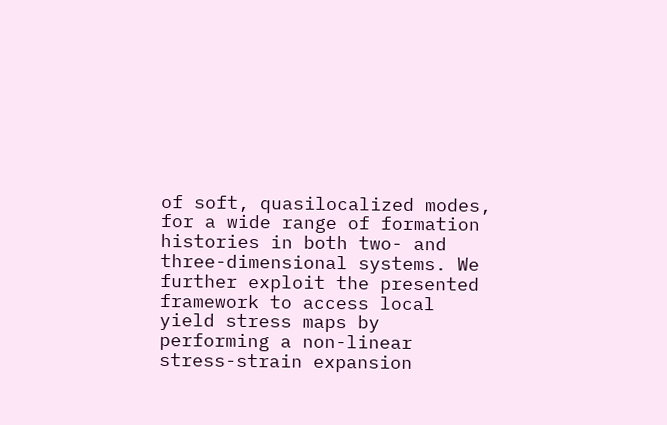of soft, quasilocalized modes, for a wide range of formation histories in both two- and three-dimensional systems. We further exploit the presented framework to access local yield stress maps by performing a non-linear stress-strain expansion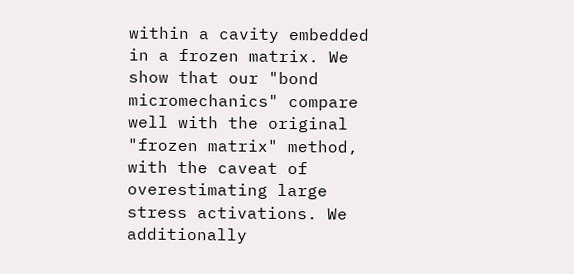within a cavity embedded in a frozen matrix. We show that our "bond micromechanics" compare well with the original "frozen matrix" method, with the caveat of overestimating large stress activations. We additionally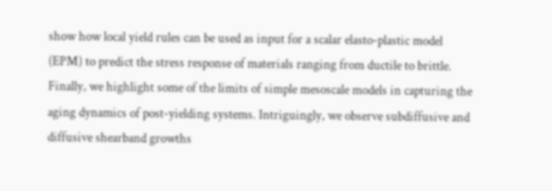show how local yield rules can be used as input for a scalar elasto-plastic model (EPM) to predict the stress response of materials ranging from ductile to brittle. Finally, we highlight some of the limits of simple mesoscale models in capturing the aging dynamics of post-yielding systems. Intriguingly, we observe subdiffusive and diffusive shearband growths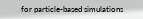for particle-based simulations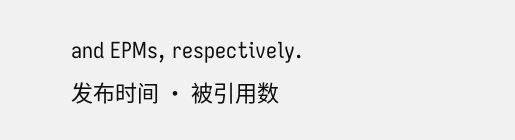and EPMs, respectively.
发布时间 · 被引用数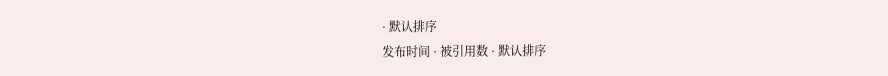· 默认排序
发布时间 · 被引用数 · 默认排序